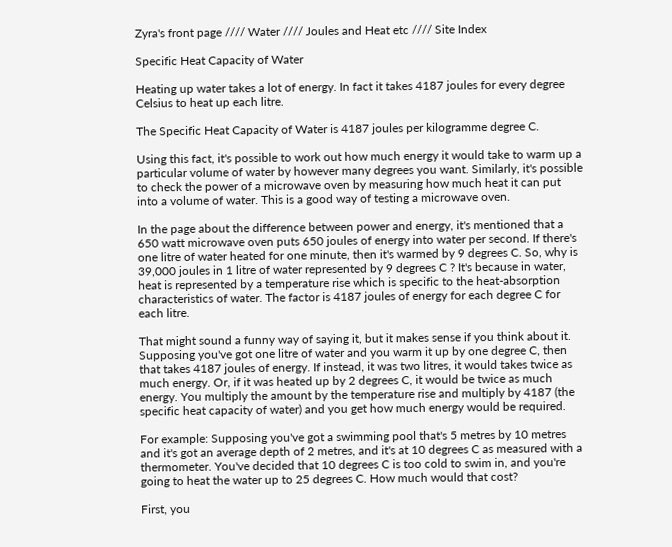Zyra's front page //// Water //// Joules and Heat etc //// Site Index

Specific Heat Capacity of Water

Heating up water takes a lot of energy. In fact it takes 4187 joules for every degree Celsius to heat up each litre.

The Specific Heat Capacity of Water is 4187 joules per kilogramme degree C.

Using this fact, it's possible to work out how much energy it would take to warm up a particular volume of water by however many degrees you want. Similarly, it's possible to check the power of a microwave oven by measuring how much heat it can put into a volume of water. This is a good way of testing a microwave oven.

In the page about the difference between power and energy, it's mentioned that a 650 watt microwave oven puts 650 joules of energy into water per second. If there's one litre of water heated for one minute, then it's warmed by 9 degrees C. So, why is 39,000 joules in 1 litre of water represented by 9 degrees C ? It's because in water, heat is represented by a temperature rise which is specific to the heat-absorption characteristics of water. The factor is 4187 joules of energy for each degree C for each litre.

That might sound a funny way of saying it, but it makes sense if you think about it. Supposing you've got one litre of water and you warm it up by one degree C, then that takes 4187 joules of energy. If instead, it was two litres, it would takes twice as much energy. Or, if it was heated up by 2 degrees C, it would be twice as much energy. You multiply the amount by the temperature rise and multiply by 4187 (the specific heat capacity of water) and you get how much energy would be required.

For example: Supposing you've got a swimming pool that's 5 metres by 10 metres and it's got an average depth of 2 metres, and it's at 10 degrees C as measured with a thermometer. You've decided that 10 degrees C is too cold to swim in, and you're going to heat the water up to 25 degrees C. How much would that cost?

First, you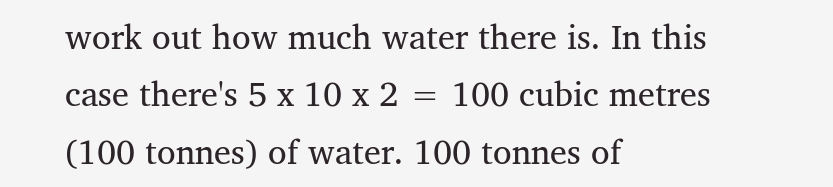work out how much water there is. In this case there's 5 x 10 x 2 = 100 cubic metres (100 tonnes) of water. 100 tonnes of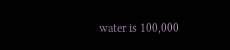water is 100,000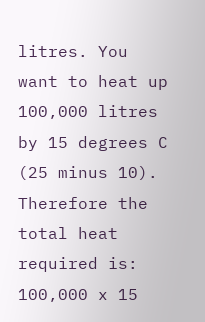litres. You want to heat up 100,000 litres by 15 degrees C (25 minus 10). Therefore the total heat required is: 100,000 x 15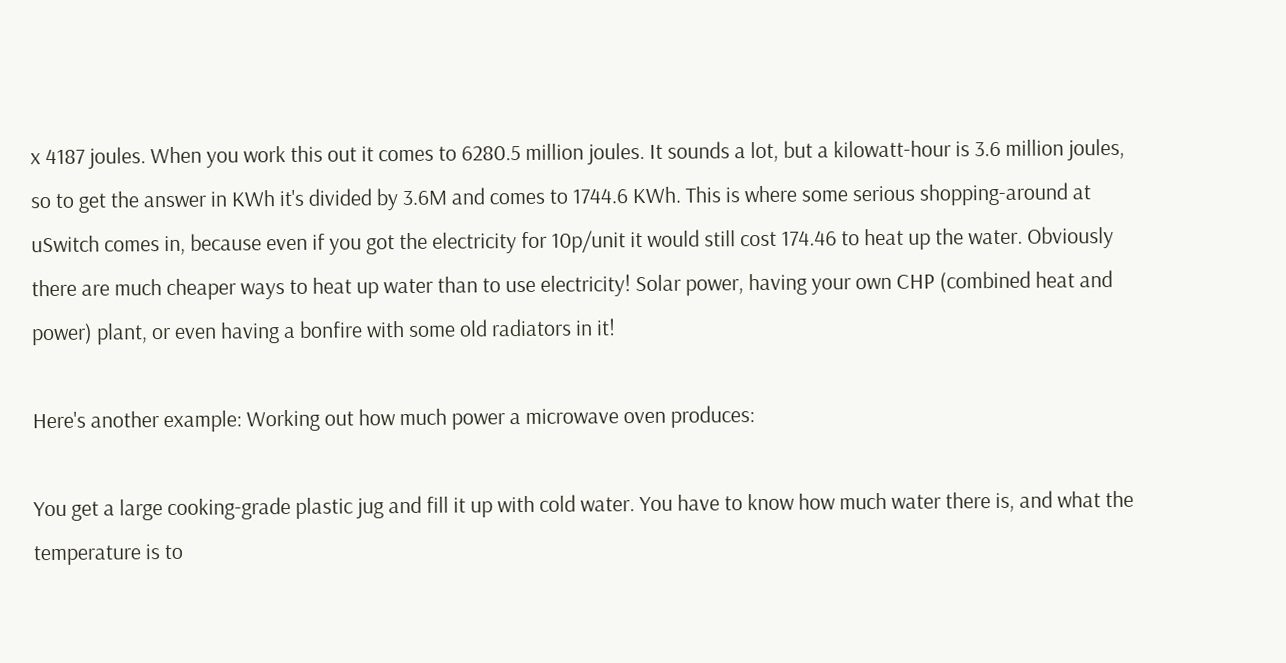x 4187 joules. When you work this out it comes to 6280.5 million joules. It sounds a lot, but a kilowatt-hour is 3.6 million joules, so to get the answer in KWh it's divided by 3.6M and comes to 1744.6 KWh. This is where some serious shopping-around at uSwitch comes in, because even if you got the electricity for 10p/unit it would still cost 174.46 to heat up the water. Obviously there are much cheaper ways to heat up water than to use electricity! Solar power, having your own CHP (combined heat and power) plant, or even having a bonfire with some old radiators in it!

Here's another example: Working out how much power a microwave oven produces:

You get a large cooking-grade plastic jug and fill it up with cold water. You have to know how much water there is, and what the temperature is to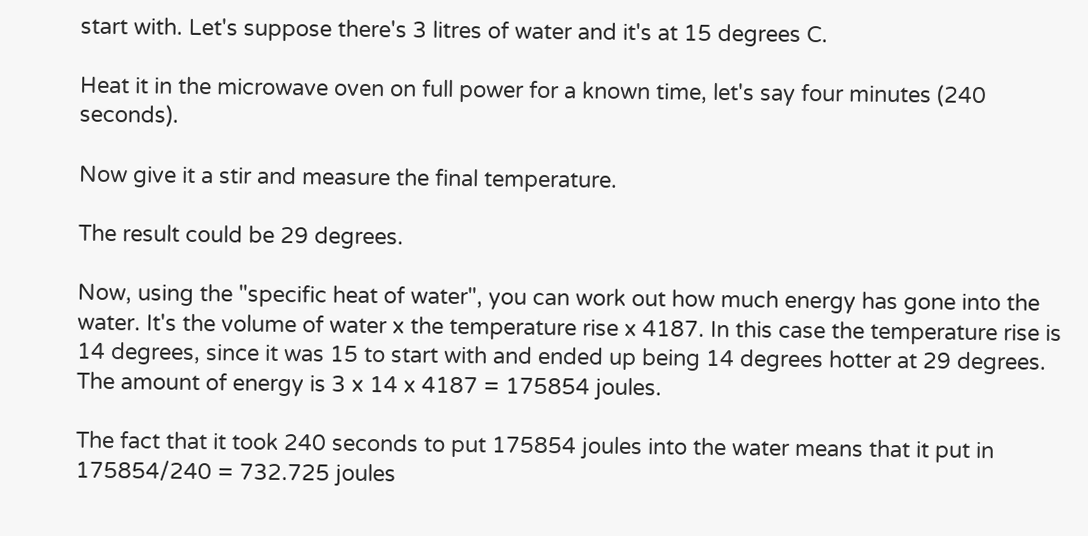start with. Let's suppose there's 3 litres of water and it's at 15 degrees C.

Heat it in the microwave oven on full power for a known time, let's say four minutes (240 seconds).

Now give it a stir and measure the final temperature.

The result could be 29 degrees.

Now, using the "specific heat of water", you can work out how much energy has gone into the water. It's the volume of water x the temperature rise x 4187. In this case the temperature rise is 14 degrees, since it was 15 to start with and ended up being 14 degrees hotter at 29 degrees. The amount of energy is 3 x 14 x 4187 = 175854 joules.

The fact that it took 240 seconds to put 175854 joules into the water means that it put in 175854/240 = 732.725 joules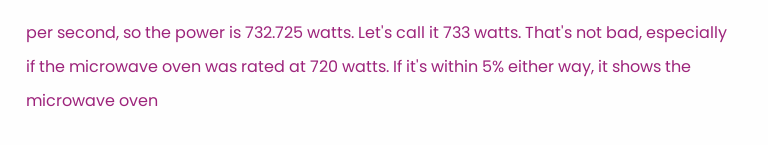per second, so the power is 732.725 watts. Let's call it 733 watts. That's not bad, especially if the microwave oven was rated at 720 watts. If it's within 5% either way, it shows the microwave oven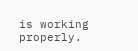is working properly.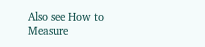Also see How to Measure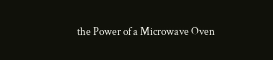the Power of a Microwave Oven